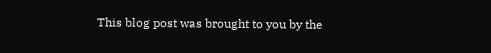This blog post was brought to you by the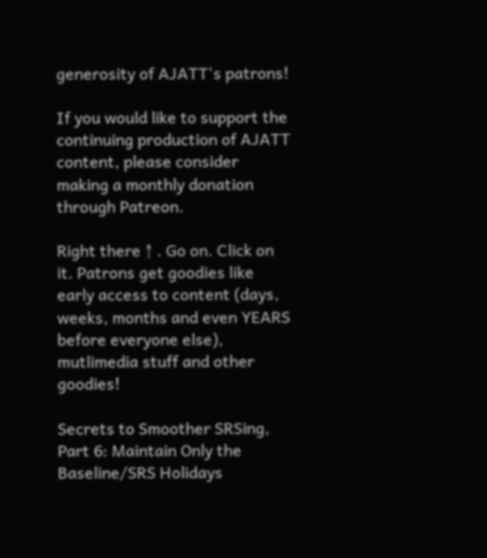generosity of AJATT's patrons!

If you would like to support the continuing production of AJATT content, please consider making a monthly donation through Patreon.

Right there ↑ . Go on. Click on it. Patrons get goodies like early access to content (days, weeks, months and even YEARS before everyone else), mutlimedia stuff and other goodies!

Secrets to Smoother SRSing, Part 6: Maintain Only the Baseline/SRS Holidays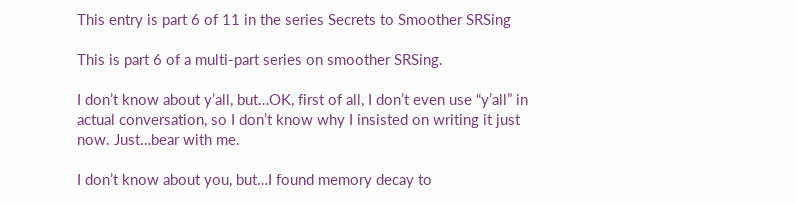This entry is part 6 of 11 in the series Secrets to Smoother SRSing

This is part 6 of a multi-part series on smoother SRSing.

I don’t know about y’all, but…OK, first of all, I don’t even use “y’all” in actual conversation, so I don’t know why I insisted on writing it just now. Just…bear with me.

I don’t know about you, but…I found memory decay to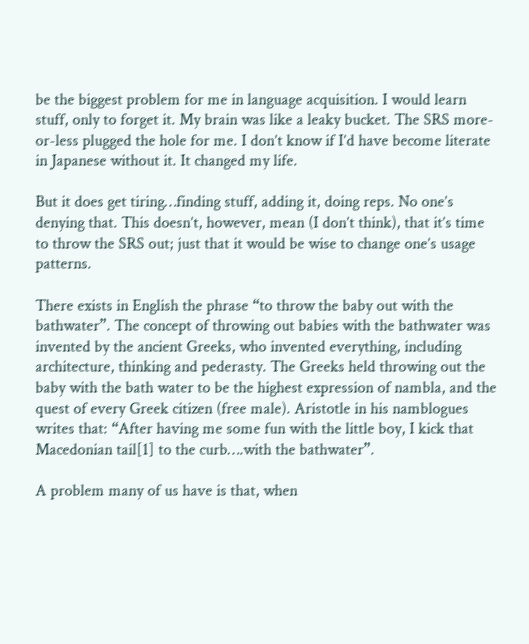be the biggest problem for me in language acquisition. I would learn stuff, only to forget it. My brain was like a leaky bucket. The SRS more-or-less plugged the hole for me. I don’t know if I’d have become literate in Japanese without it. It changed my life.

But it does get tiring…finding stuff, adding it, doing reps. No one’s denying that. This doesn’t, however, mean (I don’t think), that it’s time to throw the SRS out; just that it would be wise to change one’s usage patterns.

There exists in English the phrase “to throw the baby out with the bathwater”. The concept of throwing out babies with the bathwater was invented by the ancient Greeks, who invented everything, including architecture, thinking and pederasty. The Greeks held throwing out the baby with the bath water to be the highest expression of nambla, and the quest of every Greek citizen (free male). Aristotle in his namblogues writes that: “After having me some fun with the little boy, I kick that Macedonian tail[1] to the curb….with the bathwater”.

A problem many of us have is that, when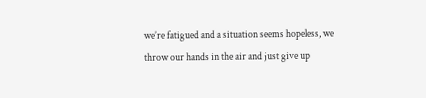we’re fatigued and a situation seems hopeless, we throw our hands in the air and just give up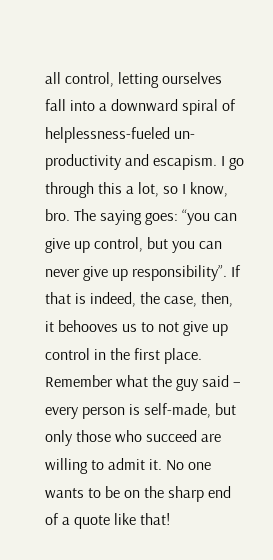all control, letting ourselves fall into a downward spiral of helplessness-fueled un-productivity and escapism. I go through this a lot, so I know, bro. The saying goes: “you can give up control, but you can never give up responsibility”. If that is indeed, the case, then, it behooves us to not give up control in the first place. Remember what the guy said – every person is self-made, but only those who succeed are willing to admit it. No one wants to be on the sharp end of a quote like that!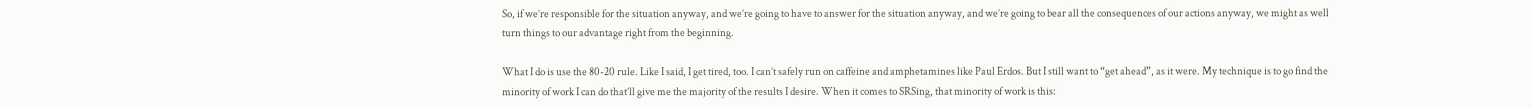So, if we’re responsible for the situation anyway, and we’re going to have to answer for the situation anyway, and we’re going to bear all the consequences of our actions anyway, we might as well turn things to our advantage right from the beginning.

What I do is use the 80-20 rule. Like I said, I get tired, too. I can’t safely run on caffeine and amphetamines like Paul Erdos. But I still want to “get ahead”, as it were. My technique is to go find the minority of work I can do that’ll give me the majority of the results I desire. When it comes to SRSing, that minority of work is this: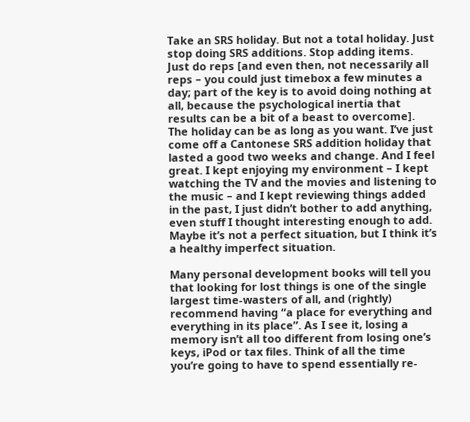Take an SRS holiday. But not a total holiday. Just stop doing SRS additions. Stop adding items. Just do reps [and even then, not necessarily all reps – you could just timebox a few minutes a day; part of the key is to avoid doing nothing at all, because the psychological inertia that results can be a bit of a beast to overcome]. The holiday can be as long as you want. I’ve just come off a Cantonese SRS addition holiday that lasted a good two weeks and change. And I feel great. I kept enjoying my environment – I kept watching the TV and the movies and listening to the music – and I kept reviewing things added in the past, I just didn’t bother to add anything, even stuff I thought interesting enough to add. Maybe it’s not a perfect situation, but I think it’s a healthy imperfect situation.

Many personal development books will tell you that looking for lost things is one of the single largest time-wasters of all, and (rightly) recommend having “a place for everything and everything in its place”. As I see it, losing a memory isn’t all too different from losing one’s keys, iPod or tax files. Think of all the time you’re going to have to spend essentially re-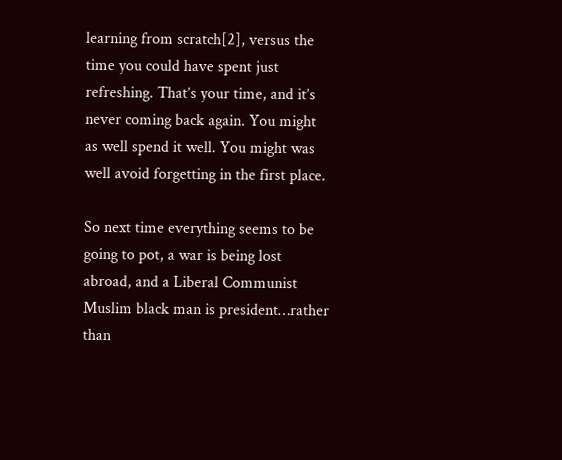learning from scratch[2], versus the time you could have spent just refreshing. That’s your time, and it’s never coming back again. You might as well spend it well. You might was well avoid forgetting in the first place.

So next time everything seems to be going to pot, a war is being lost abroad, and a Liberal Communist Muslim black man is president…rather than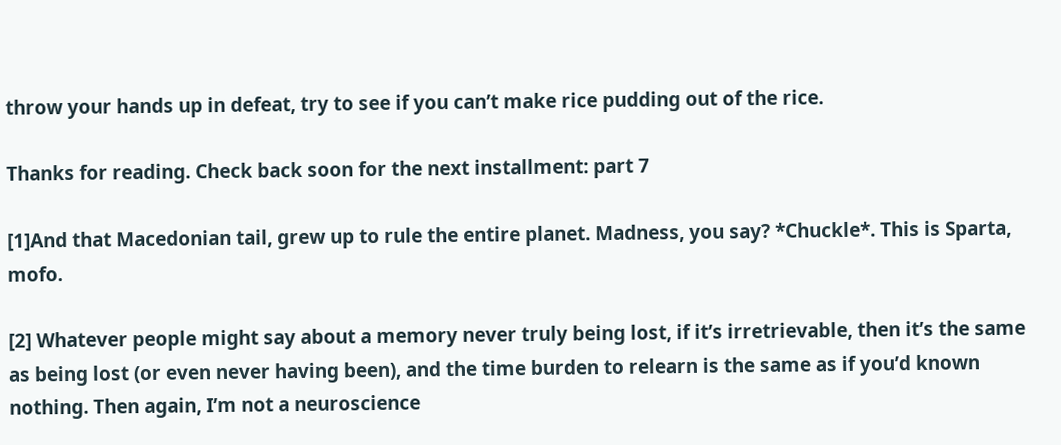throw your hands up in defeat, try to see if you can’t make rice pudding out of the rice.

Thanks for reading. Check back soon for the next installment: part 7

[1]And that Macedonian tail, grew up to rule the entire planet. Madness, you say? *Chuckle*. This is Sparta, mofo.

[2] Whatever people might say about a memory never truly being lost, if it’s irretrievable, then it’s the same as being lost (or even never having been), and the time burden to relearn is the same as if you’d known nothing. Then again, I’m not a neuroscience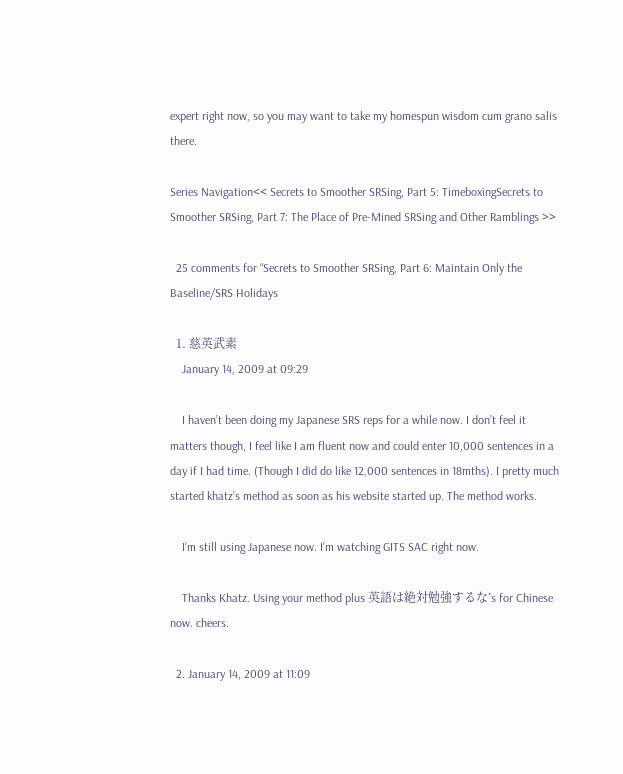expert right now, so you may want to take my homespun wisdom cum grano salis there.

Series Navigation<< Secrets to Smoother SRSing, Part 5: TimeboxingSecrets to Smoother SRSing, Part 7: The Place of Pre-Mined SRSing and Other Ramblings >>

  25 comments for “Secrets to Smoother SRSing, Part 6: Maintain Only the Baseline/SRS Holidays

  1. 慈英武素
    January 14, 2009 at 09:29

    I haven’t been doing my Japanese SRS reps for a while now. I don’t feel it matters though, I feel like I am fluent now and could enter 10,000 sentences in a day if I had time. (Though I did do like 12,000 sentences in 18mths). I pretty much started khatz’s method as soon as his website started up. The method works.

    I’m still using Japanese now. I’m watching GITS SAC right now.

    Thanks Khatz. Using your method plus 英語は絶対勉強するな’s for Chinese now. cheers.

  2. January 14, 2009 at 11:09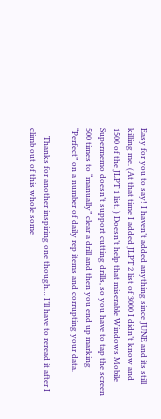Easy for you to say! I haven’t added anything since JUNE and its still killing me. (At that time I added JLPT 2 list of 3000 I didn’t know and 1500 of the JLPT 1 list. ) Doesn’t help that miserable Windows Mobile Supermemo doesn’t support cutting drills, so you have to tap the screen 500 times to “manually” clear a drill and then you end up marking “Perfect” on a number of daily rep items and corrupting your data.

    Thanks for another inspiring one though… I’ll have to reread it after I climb out of this whole some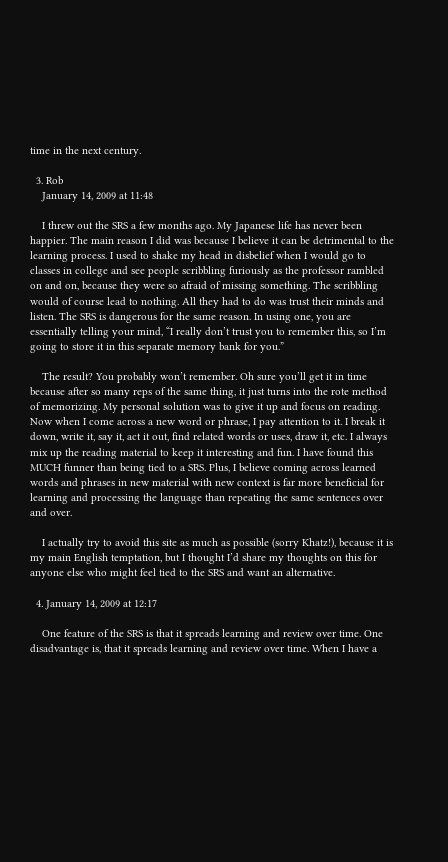time in the next century.

  3. Rob
    January 14, 2009 at 11:48

    I threw out the SRS a few months ago. My Japanese life has never been happier. The main reason I did was because I believe it can be detrimental to the learning process. I used to shake my head in disbelief when I would go to classes in college and see people scribbling furiously as the professor rambled on and on, because they were so afraid of missing something. The scribbling would of course lead to nothing. All they had to do was trust their minds and listen. The SRS is dangerous for the same reason. In using one, you are essentially telling your mind, “I really don’t trust you to remember this, so I’m going to store it in this separate memory bank for you.”

    The result? You probably won’t remember. Oh sure you’ll get it in time because after so many reps of the same thing, it just turns into the rote method of memorizing. My personal solution was to give it up and focus on reading. Now when I come across a new word or phrase, I pay attention to it. I break it down, write it, say it, act it out, find related words or uses, draw it, etc. I always mix up the reading material to keep it interesting and fun. I have found this MUCH funner than being tied to a SRS. Plus, I believe coming across learned words and phrases in new material with new context is far more beneficial for learning and processing the language than repeating the same sentences over and over.

    I actually try to avoid this site as much as possible (sorry Khatz!), because it is my main English temptation, but I thought I’d share my thoughts on this for anyone else who might feel tied to the SRS and want an alternative.

  4. January 14, 2009 at 12:17

    One feature of the SRS is that it spreads learning and review over time. One disadvantage is, that it spreads learning and review over time. When I have a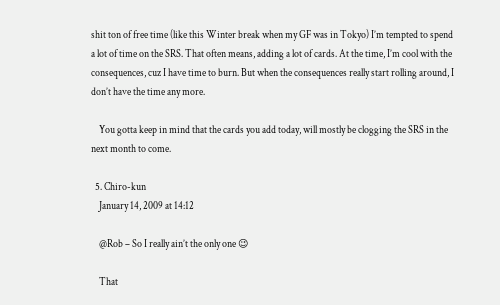shit ton of free time (like this Winter break when my GF was in Tokyo) I’m tempted to spend a lot of time on the SRS. That often means, adding a lot of cards. At the time, I’m cool with the consequences, cuz I have time to burn. But when the consequences really start rolling around, I don’t have the time any more.

    You gotta keep in mind that the cards you add today, will mostly be clogging the SRS in the next month to come.

  5. Chiro-kun
    January 14, 2009 at 14:12

    @Rob – So I really ain’t the only one 😉

    That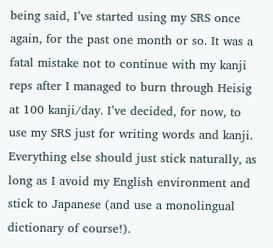being said, I’ve started using my SRS once again, for the past one month or so. It was a fatal mistake not to continue with my kanji reps after I managed to burn through Heisig at 100 kanji/day. I’ve decided, for now, to use my SRS just for writing words and kanji. Everything else should just stick naturally, as long as I avoid my English environment and stick to Japanese (and use a monolingual dictionary of course!).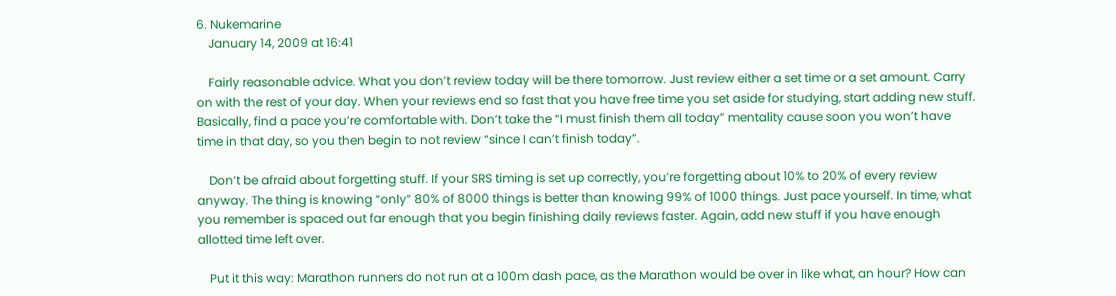6. Nukemarine
    January 14, 2009 at 16:41

    Fairly reasonable advice. What you don’t review today will be there tomorrow. Just review either a set time or a set amount. Carry on with the rest of your day. When your reviews end so fast that you have free time you set aside for studying, start adding new stuff. Basically, find a pace you’re comfortable with. Don’t take the “I must finish them all today” mentality cause soon you won’t have time in that day, so you then begin to not review “since I can’t finish today”.

    Don’t be afraid about forgetting stuff. If your SRS timing is set up correctly, you’re forgetting about 10% to 20% of every review anyway. The thing is knowing “only” 80% of 8000 things is better than knowing 99% of 1000 things. Just pace yourself. In time, what you remember is spaced out far enough that you begin finishing daily reviews faster. Again, add new stuff if you have enough allotted time left over.

    Put it this way: Marathon runners do not run at a 100m dash pace, as the Marathon would be over in like what, an hour? How can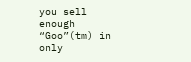you sell enough “Goo”(tm) in only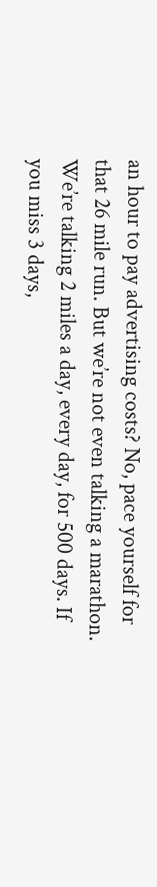an hour to pay advertising costs? No, pace yourself for that 26 mile run. But we’re not even talking a marathon. We’re talking 2 miles a day, every day, for 500 days. If you miss 3 days,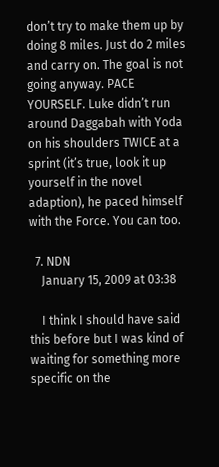don’t try to make them up by doing 8 miles. Just do 2 miles and carry on. The goal is not going anyway. PACE YOURSELF. Luke didn’t run around Daggabah with Yoda on his shoulders TWICE at a sprint (it’s true, look it up yourself in the novel adaption), he paced himself with the Force. You can too.

  7. NDN
    January 15, 2009 at 03:38

    I think I should have said this before but I was kind of waiting for something more specific on the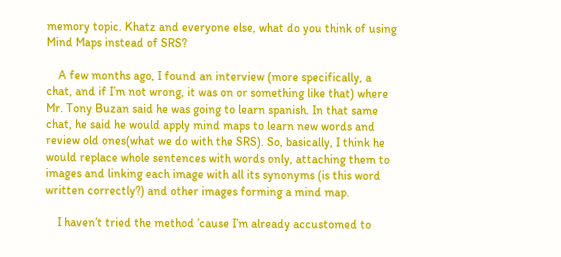memory topic. Khatz and everyone else, what do you think of using Mind Maps instead of SRS?

    A few months ago, I found an interview (more specifically, a chat, and if I’m not wrong, it was on or something like that) where Mr. Tony Buzan said he was going to learn spanish. In that same chat, he said he would apply mind maps to learn new words and review old ones(what we do with the SRS). So, basically, I think he would replace whole sentences with words only, attaching them to images and linking each image with all its synonyms (is this word written correctly?) and other images forming a mind map.

    I haven’t tried the method ’cause I’m already accustomed to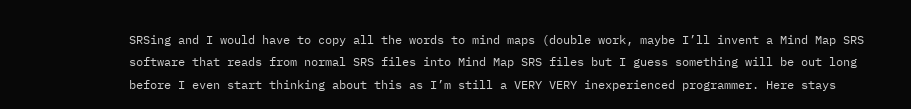SRSing and I would have to copy all the words to mind maps (double work, maybe I’ll invent a Mind Map SRS software that reads from normal SRS files into Mind Map SRS files but I guess something will be out long before I even start thinking about this as I’m still a VERY VERY inexperienced programmer. Here stays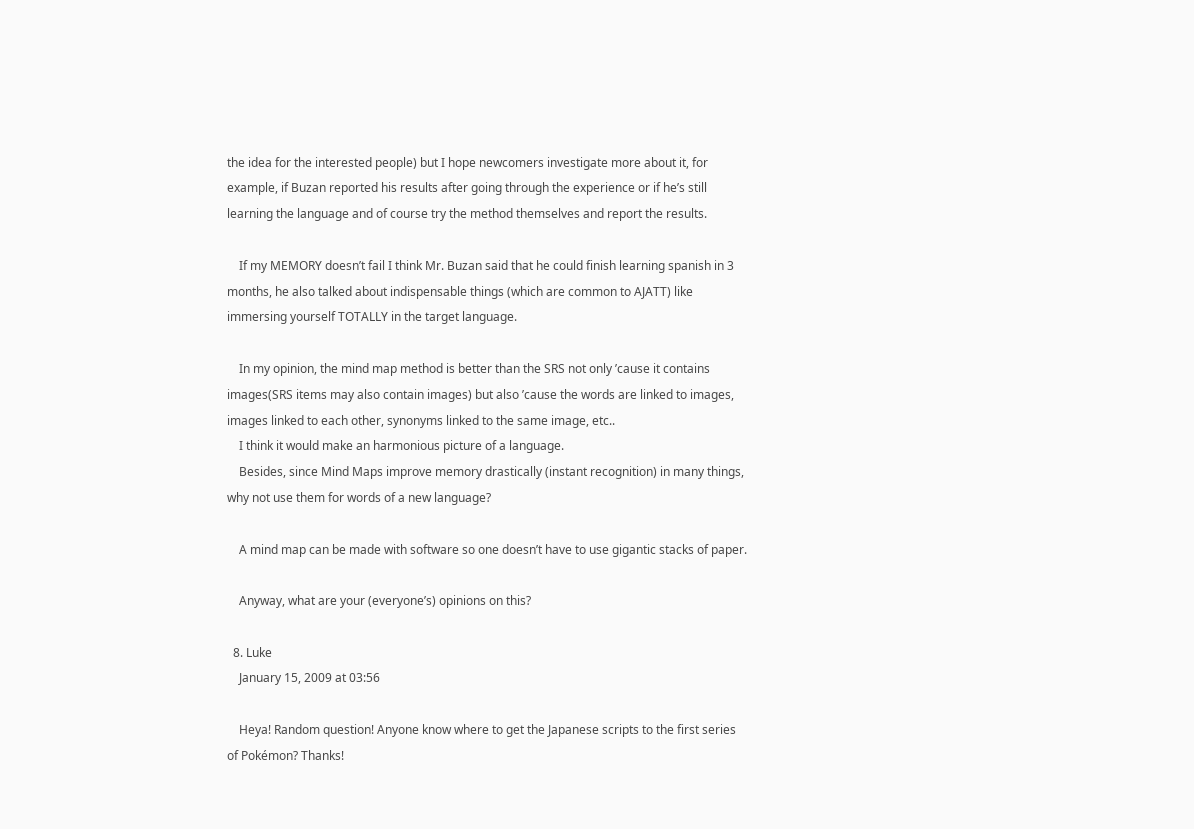the idea for the interested people) but I hope newcomers investigate more about it, for example, if Buzan reported his results after going through the experience or if he’s still learning the language and of course try the method themselves and report the results.

    If my MEMORY doesn’t fail I think Mr. Buzan said that he could finish learning spanish in 3 months, he also talked about indispensable things (which are common to AJATT) like immersing yourself TOTALLY in the target language.

    In my opinion, the mind map method is better than the SRS not only ’cause it contains images(SRS items may also contain images) but also ’cause the words are linked to images, images linked to each other, synonyms linked to the same image, etc..
    I think it would make an harmonious picture of a language.
    Besides, since Mind Maps improve memory drastically (instant recognition) in many things, why not use them for words of a new language?

    A mind map can be made with software so one doesn’t have to use gigantic stacks of paper.

    Anyway, what are your (everyone’s) opinions on this?

  8. Luke
    January 15, 2009 at 03:56

    Heya! Random question! Anyone know where to get the Japanese scripts to the first series of Pokémon? Thanks!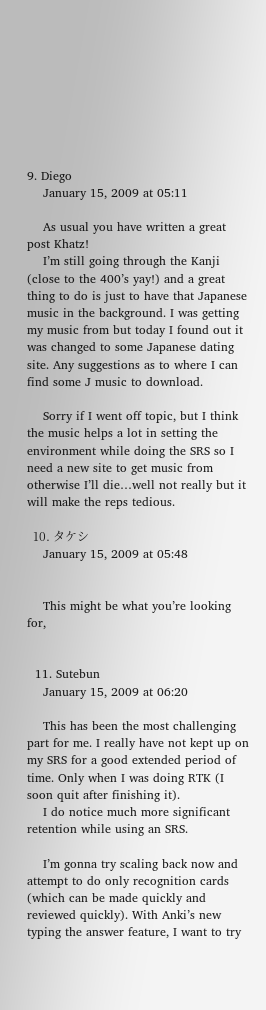9. Diego
    January 15, 2009 at 05:11

    As usual you have written a great post Khatz!
    I’m still going through the Kanji (close to the 400’s yay!) and a great thing to do is just to have that Japanese music in the background. I was getting my music from but today I found out it was changed to some Japanese dating site. Any suggestions as to where I can find some J music to download.

    Sorry if I went off topic, but I think the music helps a lot in setting the environment while doing the SRS so I need a new site to get music from otherwise I’ll die…well not really but it will make the reps tedious.

  10. タケシ
    January 15, 2009 at 05:48


    This might be what you’re looking for,


  11. Sutebun
    January 15, 2009 at 06:20

    This has been the most challenging part for me. I really have not kept up on my SRS for a good extended period of time. Only when I was doing RTK (I soon quit after finishing it).
    I do notice much more significant retention while using an SRS.

    I’m gonna try scaling back now and attempt to do only recognition cards (which can be made quickly and reviewed quickly). With Anki’s new typing the answer feature, I want to try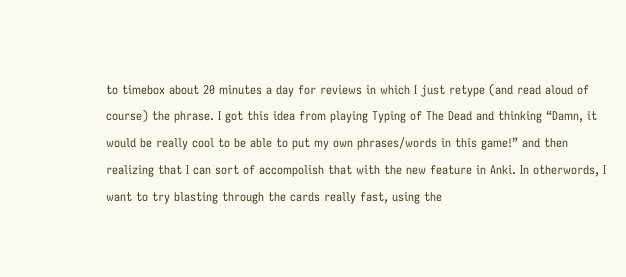to timebox about 20 minutes a day for reviews in which I just retype (and read aloud of course) the phrase. I got this idea from playing Typing of The Dead and thinking “Damn, it would be really cool to be able to put my own phrases/words in this game!” and then realizing that I can sort of accompolish that with the new feature in Anki. In otherwords, I want to try blasting through the cards really fast, using the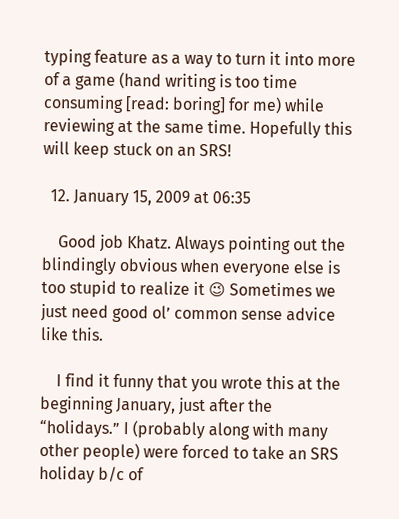typing feature as a way to turn it into more of a game (hand writing is too time consuming [read: boring] for me) while reviewing at the same time. Hopefully this will keep stuck on an SRS!

  12. January 15, 2009 at 06:35

    Good job Khatz. Always pointing out the blindingly obvious when everyone else is too stupid to realize it 😉 Sometimes we just need good ol’ common sense advice like this.

    I find it funny that you wrote this at the beginning January, just after the “holidays.” I (probably along with many other people) were forced to take an SRS holiday b/c of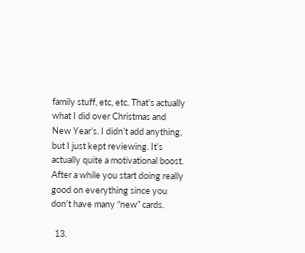family stuff, etc, etc. That’s actually what I did over Christmas and New Year’s. I didn’t add anything, but I just kept reviewing. It’s actually quite a motivational boost. After a while you start doing really good on everything since you don’t have many “new” cards.

  13.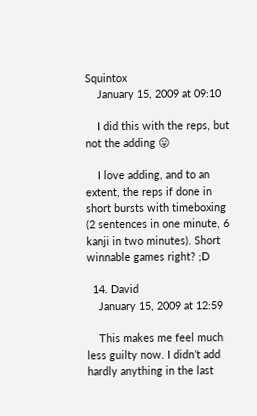Squintox
    January 15, 2009 at 09:10

    I did this with the reps, but not the adding 😛

    I love adding, and to an extent, the reps if done in short bursts with timeboxing (2 sentences in one minute, 6 kanji in two minutes). Short winnable games right? ;D

  14. David
    January 15, 2009 at 12:59

    This makes me feel much less guilty now. I didn’t add hardly anything in the last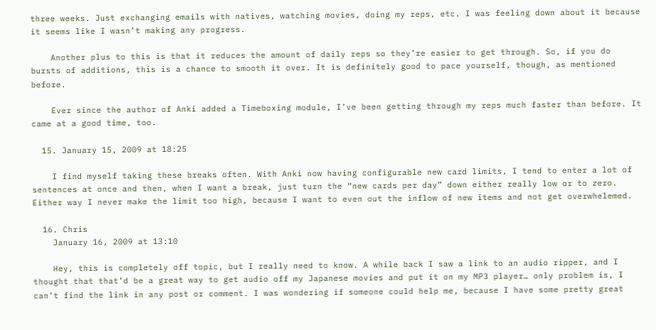three weeks. Just exchanging emails with natives, watching movies, doing my reps, etc. I was feeling down about it because it seems like I wasn’t making any progress.

    Another plus to this is that it reduces the amount of daily reps so they’re easier to get through. So, if you do bursts of additions, this is a chance to smooth it over. It is definitely good to pace yourself, though, as mentioned before.

    Ever since the author of Anki added a Timeboxing module, I’ve been getting through my reps much faster than before. It came at a good time, too.

  15. January 15, 2009 at 18:25

    I find myself taking these breaks often. With Anki now having configurable new card limits, I tend to enter a lot of sentences at once and then, when I want a break, just turn the “new cards per day” down either really low or to zero. Either way I never make the limit too high, because I want to even out the inflow of new items and not get overwhelemed.

  16. Chris
    January 16, 2009 at 13:10

    Hey, this is completely off topic, but I really need to know. A while back I saw a link to an audio ripper, and I thought that that’d be a great way to get audio off my Japanese movies and put it on my MP3 player… only problem is, I can’t find the link in any post or comment. I was wondering if someone could help me, because I have some pretty great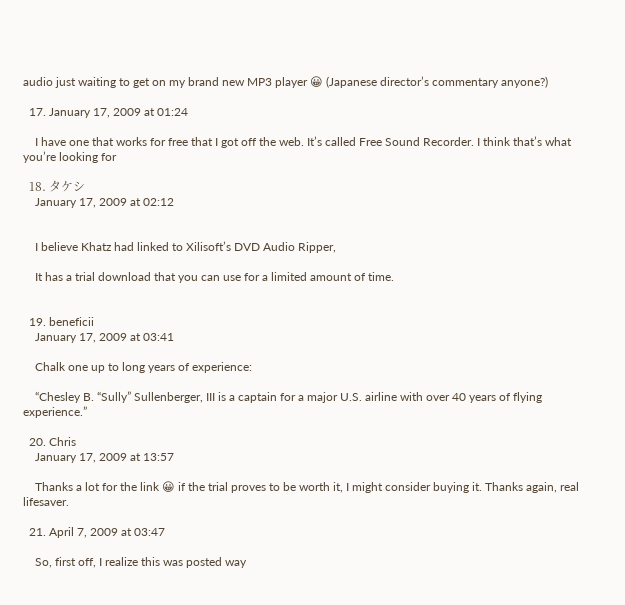audio just waiting to get on my brand new MP3 player 😀 (Japanese director’s commentary anyone?)

  17. January 17, 2009 at 01:24

    I have one that works for free that I got off the web. It’s called Free Sound Recorder. I think that’s what you’re looking for

  18. タケシ
    January 17, 2009 at 02:12


    I believe Khatz had linked to Xilisoft’s DVD Audio Ripper,

    It has a trial download that you can use for a limited amount of time.


  19. beneficii
    January 17, 2009 at 03:41

    Chalk one up to long years of experience:

    “Chesley B. “Sully” Sullenberger, III is a captain for a major U.S. airline with over 40 years of flying experience.”

  20. Chris
    January 17, 2009 at 13:57

    Thanks a lot for the link 😀 if the trial proves to be worth it, I might consider buying it. Thanks again, real lifesaver.

  21. April 7, 2009 at 03:47

    So, first off, I realize this was posted way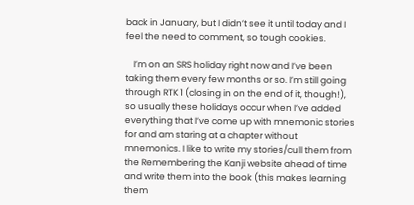back in January, but I didn’t see it until today and I feel the need to comment, so tough cookies.

    I’m on an SRS holiday right now and I’ve been taking them every few months or so. I’m still going through RTK 1 (closing in on the end of it, though!), so usually these holidays occur when I’ve added everything that I’ve come up with mnemonic stories for and am staring at a chapter without mnemonics. I like to write my stories/cull them from the Remembering the Kanji website ahead of time and write them into the book (this makes learning them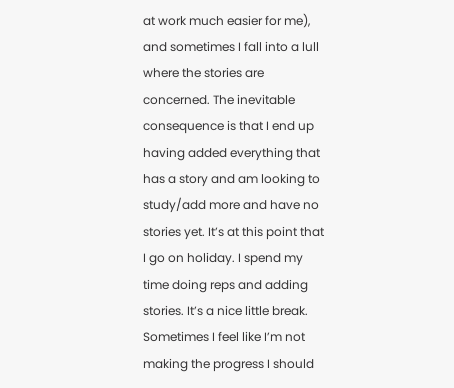at work much easier for me), and sometimes I fall into a lull where the stories are concerned. The inevitable consequence is that I end up having added everything that has a story and am looking to study/add more and have no stories yet. It’s at this point that I go on holiday. I spend my time doing reps and adding stories. It’s a nice little break. Sometimes I feel like I’m not making the progress I should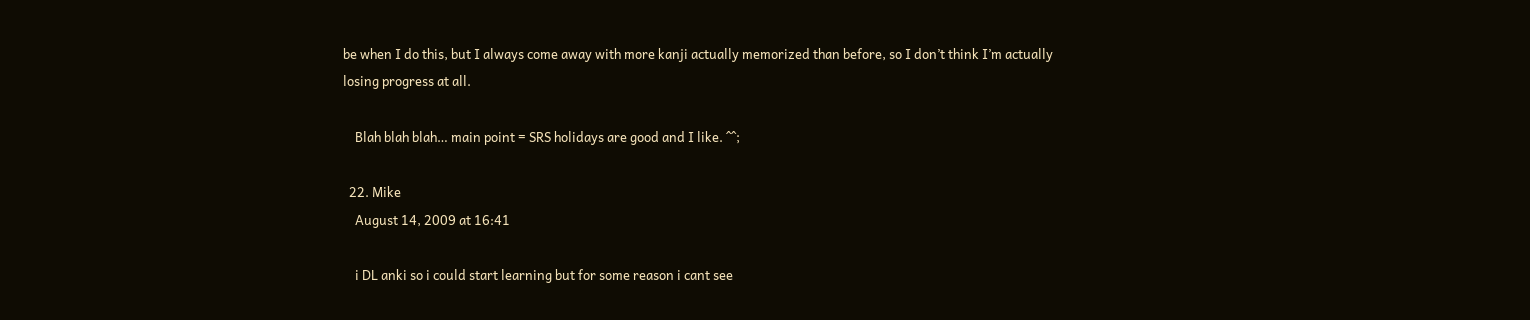be when I do this, but I always come away with more kanji actually memorized than before, so I don’t think I’m actually losing progress at all.

    Blah blah blah… main point = SRS holidays are good and I like. ^^;

  22. Mike
    August 14, 2009 at 16:41

    i DL anki so i could start learning but for some reason i cant see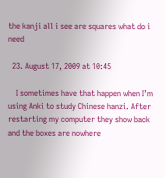the kanji all i see are squares what do i need

  23. August 17, 2009 at 10:45

    I sometimes have that happen when I’m using Anki to study Chinese hanzi. After restarting my computer they show back and the boxes are nowhere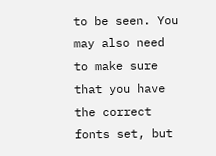to be seen. You may also need to make sure that you have the correct fonts set, but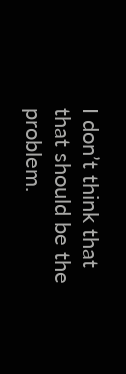I don’t think that that should be the problem.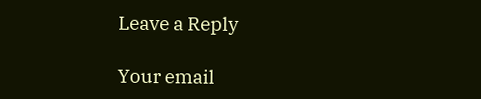Leave a Reply

Your email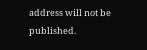address will not be published.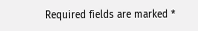Required fields are marked *